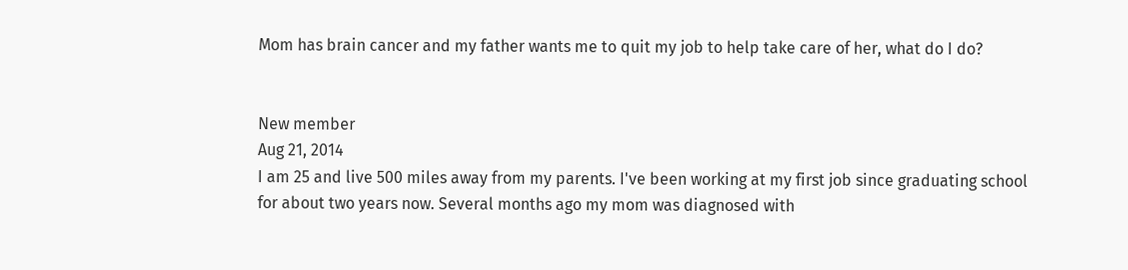Mom has brain cancer and my father wants me to quit my job to help take care of her, what do I do?


New member
Aug 21, 2014
I am 25 and live 500 miles away from my parents. I've been working at my first job since graduating school for about two years now. Several months ago my mom was diagnosed with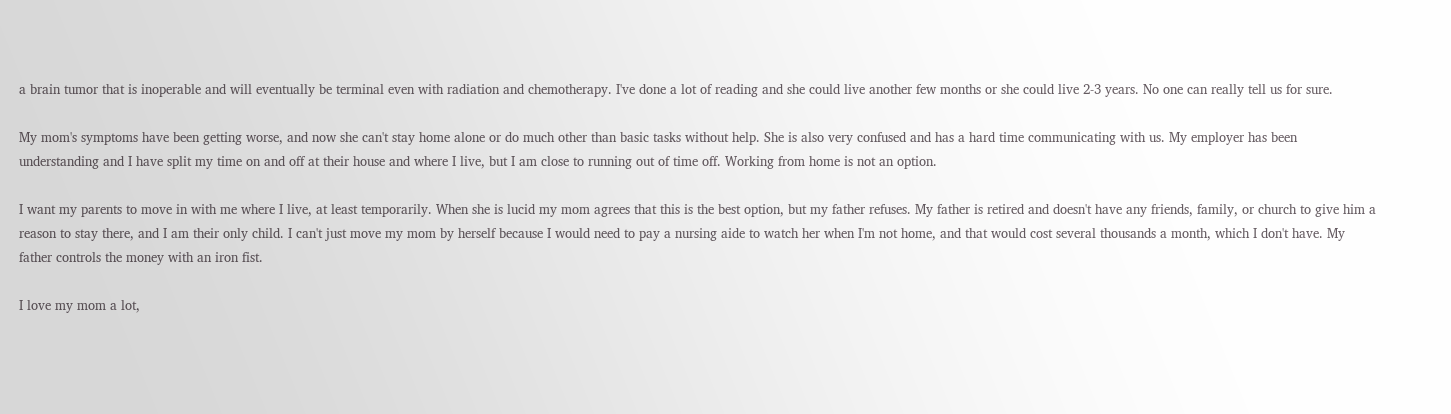a brain tumor that is inoperable and will eventually be terminal even with radiation and chemotherapy. I've done a lot of reading and she could live another few months or she could live 2-3 years. No one can really tell us for sure.

My mom's symptoms have been getting worse, and now she can't stay home alone or do much other than basic tasks without help. She is also very confused and has a hard time communicating with us. My employer has been understanding and I have split my time on and off at their house and where I live, but I am close to running out of time off. Working from home is not an option.

I want my parents to move in with me where I live, at least temporarily. When she is lucid my mom agrees that this is the best option, but my father refuses. My father is retired and doesn't have any friends, family, or church to give him a reason to stay there, and I am their only child. I can't just move my mom by herself because I would need to pay a nursing aide to watch her when I'm not home, and that would cost several thousands a month, which I don't have. My father controls the money with an iron fist.

I love my mom a lot,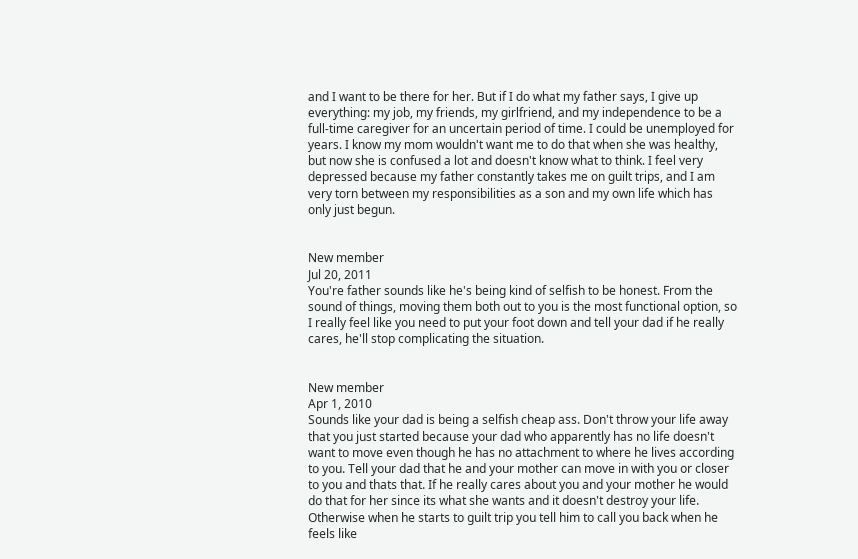and I want to be there for her. But if I do what my father says, I give up everything: my job, my friends, my girlfriend, and my independence to be a full-time caregiver for an uncertain period of time. I could be unemployed for years. I know my mom wouldn't want me to do that when she was healthy, but now she is confused a lot and doesn't know what to think. I feel very depressed because my father constantly takes me on guilt trips, and I am very torn between my responsibilities as a son and my own life which has only just begun.


New member
Jul 20, 2011
You're father sounds like he's being kind of selfish to be honest. From the sound of things, moving them both out to you is the most functional option, so I really feel like you need to put your foot down and tell your dad if he really cares, he'll stop complicating the situation.


New member
Apr 1, 2010
Sounds like your dad is being a selfish cheap ass. Don't throw your life away that you just started because your dad who apparently has no life doesn't want to move even though he has no attachment to where he lives according to you. Tell your dad that he and your mother can move in with you or closer to you and thats that. If he really cares about you and your mother he would do that for her since its what she wants and it doesn't destroy your life. Otherwise when he starts to guilt trip you tell him to call you back when he feels like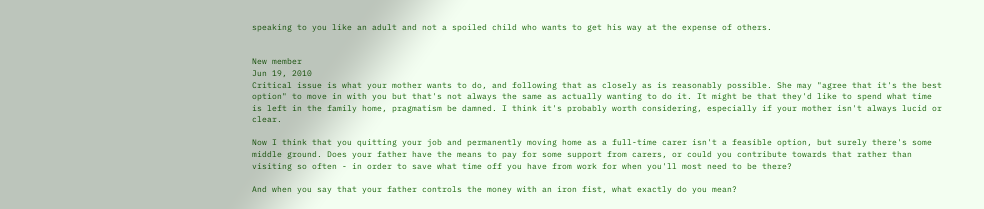speaking to you like an adult and not a spoiled child who wants to get his way at the expense of others.


New member
Jun 19, 2010
Critical issue is what your mother wants to do, and following that as closely as is reasonably possible. She may "agree that it's the best option" to move in with you but that's not always the same as actually wanting to do it. It might be that they'd like to spend what time is left in the family home, pragmatism be damned. I think it's probably worth considering, especially if your mother isn't always lucid or clear.

Now I think that you quitting your job and permanently moving home as a full-time carer isn't a feasible option, but surely there's some middle ground. Does your father have the means to pay for some support from carers, or could you contribute towards that rather than visiting so often - in order to save what time off you have from work for when you'll most need to be there?

And when you say that your father controls the money with an iron fist, what exactly do you mean?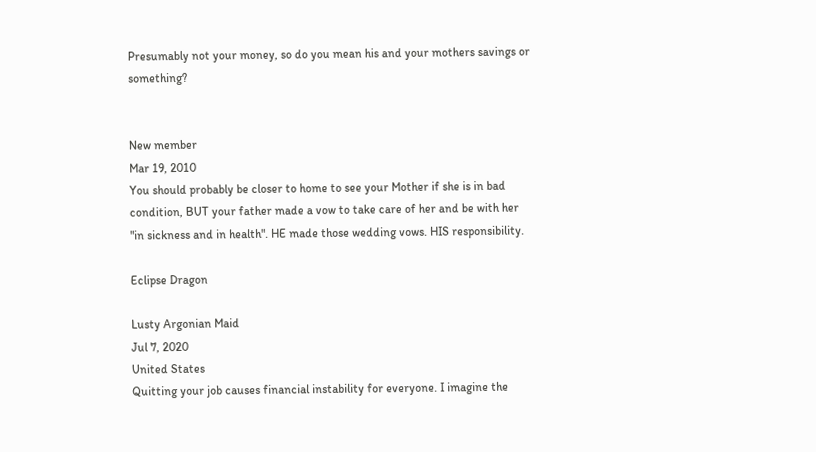Presumably not your money, so do you mean his and your mothers savings or something?


New member
Mar 19, 2010
You should probably be closer to home to see your Mother if she is in bad condition, BUT your father made a vow to take care of her and be with her "in sickness and in health". HE made those wedding vows. HIS responsibility.

Eclipse Dragon

Lusty Argonian Maid
Jul 7, 2020
United States
Quitting your job causes financial instability for everyone. I imagine the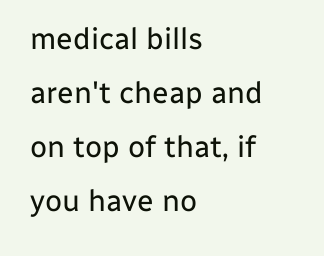medical bills aren't cheap and on top of that, if you have no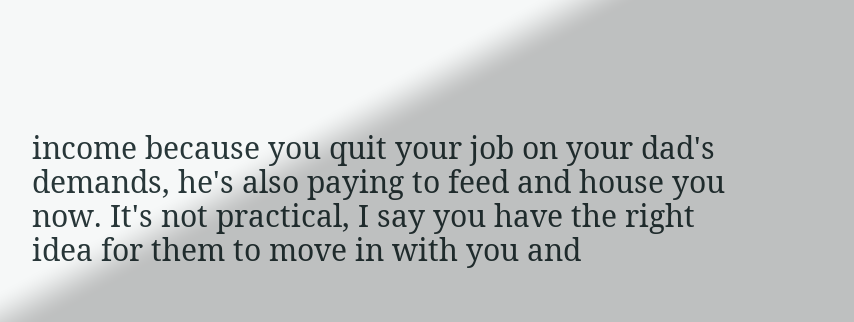income because you quit your job on your dad's demands, he's also paying to feed and house you now. It's not practical, I say you have the right idea for them to move in with you and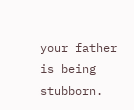your father is being stubborn.